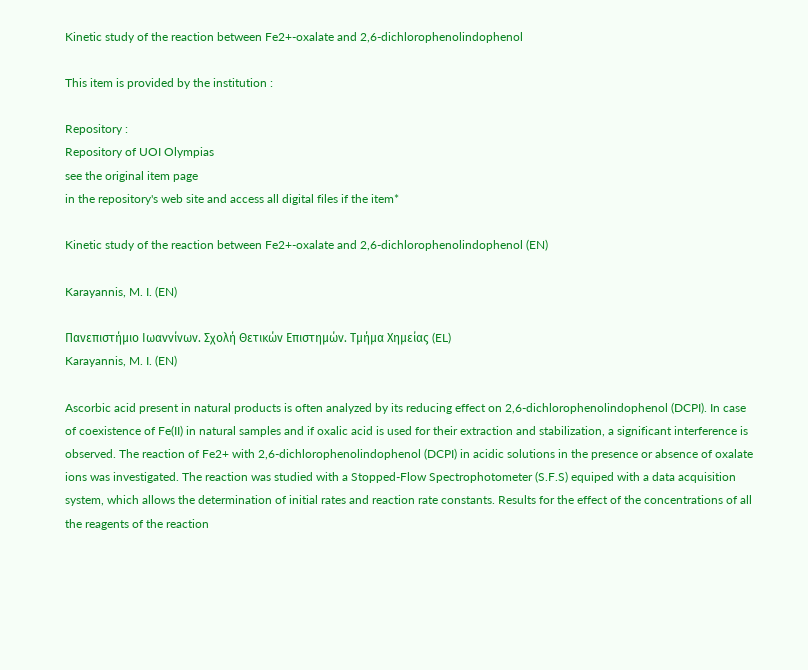Kinetic study of the reaction between Fe2+-oxalate and 2,6-dichlorophenolindophenol

This item is provided by the institution :

Repository :
Repository of UOI Olympias
see the original item page
in the repository's web site and access all digital files if the item*

Kinetic study of the reaction between Fe2+-oxalate and 2,6-dichlorophenolindophenol (EN)

Karayannis, M. I. (EN)

Πανεπιστήμιο Ιωαννίνων. Σχολή Θετικών Επιστημών. Τμήμα Χημείας (EL)
Karayannis, M. I. (EN)

Ascorbic acid present in natural products is often analyzed by its reducing effect on 2,6-dichlorophenolindophenol (DCPI). In case of coexistence of Fe(II) in natural samples and if oxalic acid is used for their extraction and stabilization, a significant interference is observed. The reaction of Fe2+ with 2,6-dichlorophenolindophenol (DCPI) in acidic solutions in the presence or absence of oxalate ions was investigated. The reaction was studied with a Stopped-Flow Spectrophotometer (S.F.S) equiped with a data acquisition system, which allows the determination of initial rates and reaction rate constants. Results for the effect of the concentrations of all the reagents of the reaction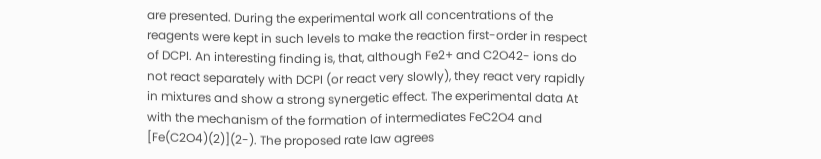are presented. During the experimental work all concentrations of the reagents were kept in such levels to make the reaction first-order in respect of DCPI. An interesting finding is, that, although Fe2+ and C2O42- ions do not react separately with DCPI (or react very slowly), they react very rapidly in mixtures and show a strong synergetic effect. The experimental data At with the mechanism of the formation of intermediates FeC2O4 and [Fe(C2O4)(2)](2-). The proposed rate law agrees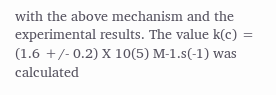with the above mechanism and the experimental results. The value k(c) = (1.6 +/- 0.2) X 10(5) M-1.s(-1) was calculated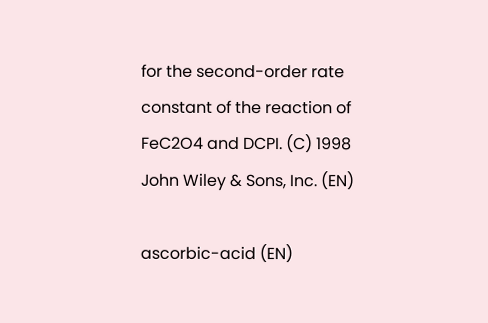for the second-order rate constant of the reaction of FeC2O4 and DCPI. (C) 1998 John Wiley & Sons, Inc. (EN)

ascorbic-acid (EN)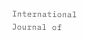International Journal of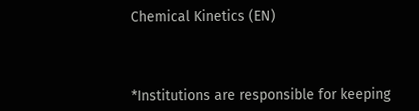Chemical Kinetics (EN)



*Institutions are responsible for keeping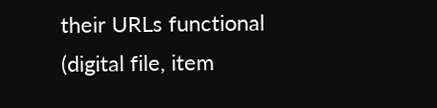their URLs functional (digital file, item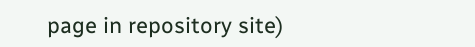page in repository site)